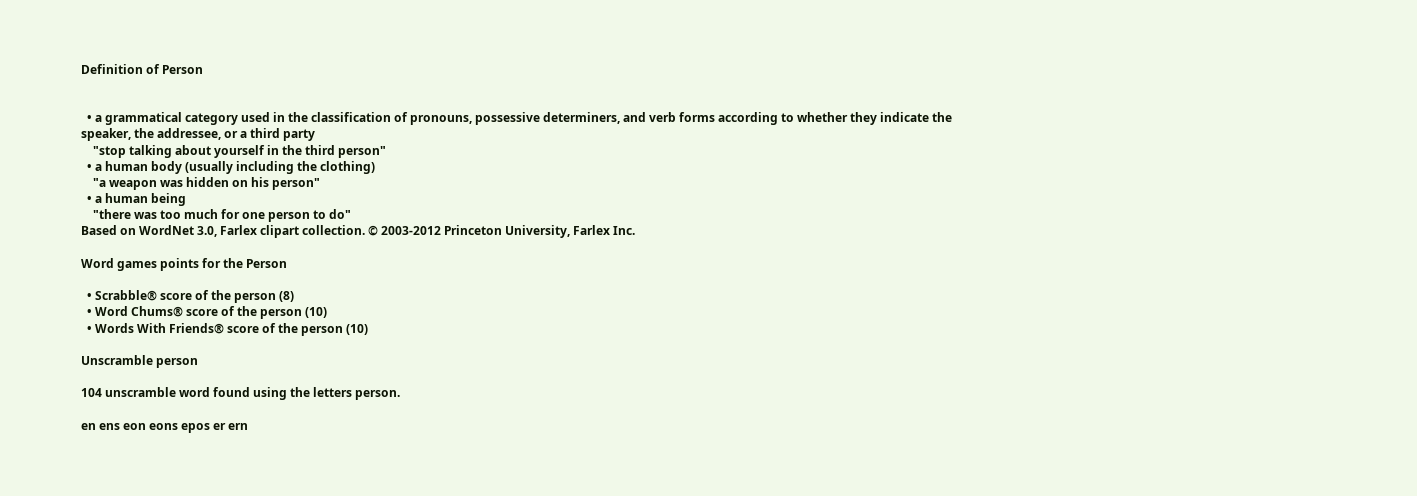Definition of Person


  • a grammatical category used in the classification of pronouns, possessive determiners, and verb forms according to whether they indicate the speaker, the addressee, or a third party
    "stop talking about yourself in the third person"
  • a human body (usually including the clothing)
    "a weapon was hidden on his person"
  • a human being
    "there was too much for one person to do"
Based on WordNet 3.0, Farlex clipart collection. © 2003-2012 Princeton University, Farlex Inc.

Word games points for the Person

  • Scrabble® score of the person (8)
  • Word Chums® score of the person (10)
  • Words With Friends® score of the person (10)

Unscramble person

104 unscramble word found using the letters person.

en ens eon eons epos er ern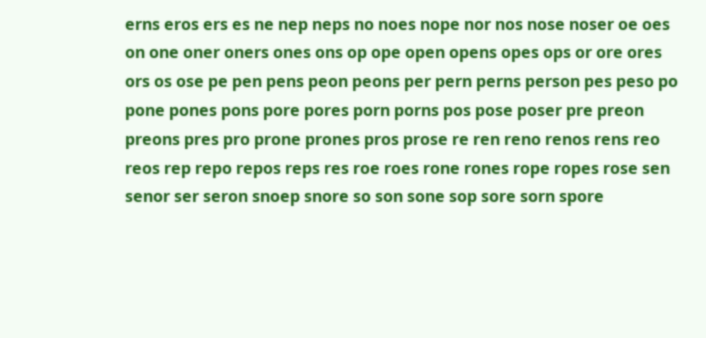erns eros ers es ne nep neps no noes nope nor nos nose noser oe oes on one oner oners ones ons op ope open opens opes ops or ore ores ors os ose pe pen pens peon peons per pern perns person pes peso po pone pones pons pore pores porn porns pos pose poser pre preon preons pres pro prone prones pros prose re ren reno renos rens reo reos rep repo repos reps res roe roes rone rones rope ropes rose sen senor ser seron snoep snore so son sone sop sore sorn spore